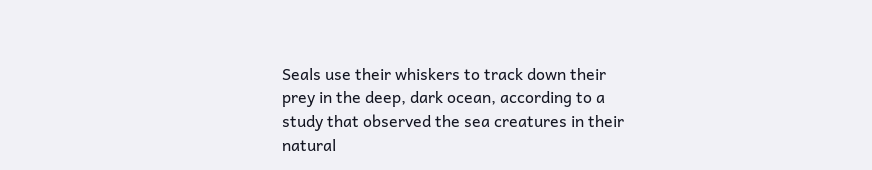Seals use their whiskers to track down their prey in the deep, dark ocean, according to a study that observed the sea creatures in their natural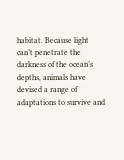habitat. Because light can’t penetrate the darkness of the ocean’s depths, animals have devised a range of adaptations to survive and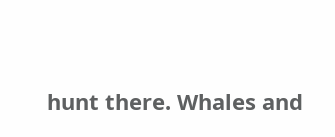hunt there. Whales and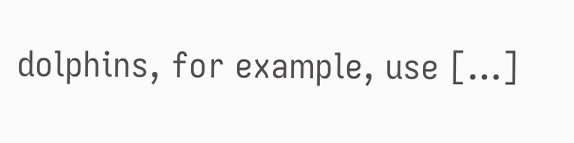dolphins, for example, use […]